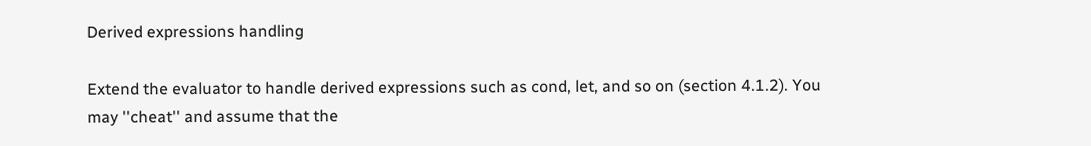Derived expressions handling

Extend the evaluator to handle derived expressions such as cond, let, and so on (section 4.1.2). You may ''cheat'' and assume that the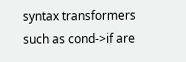syntax transformers such as cond->if are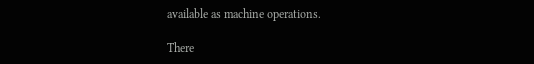available as machine operations.

There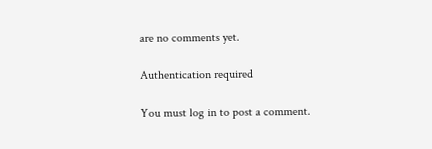are no comments yet.

Authentication required

You must log in to post a comment.